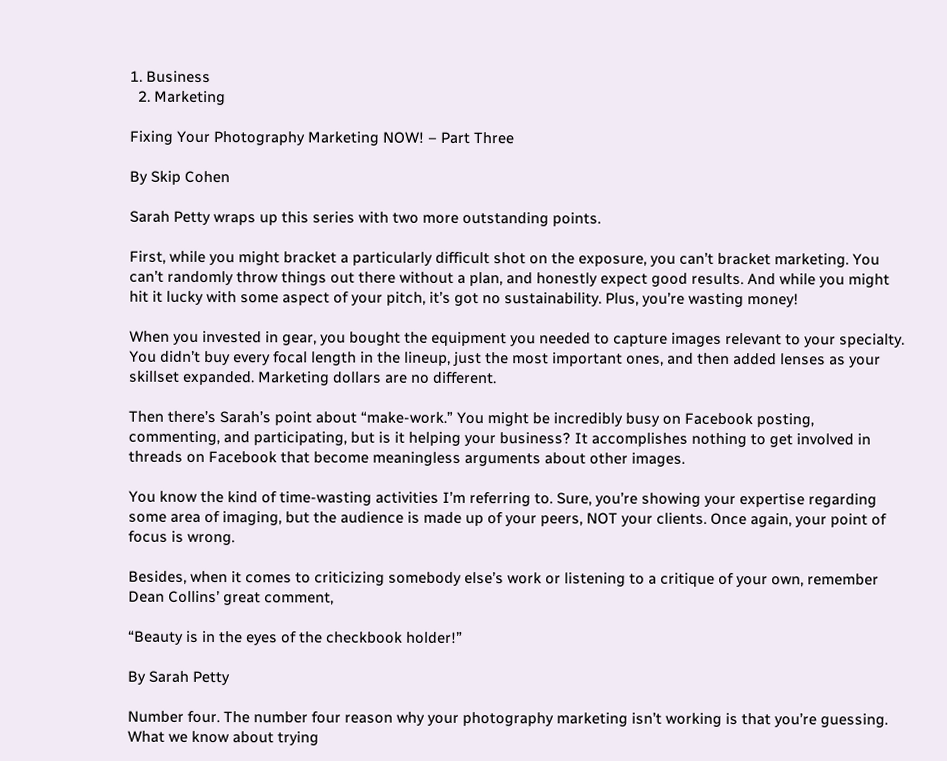1. Business
  2. Marketing

Fixing Your Photography Marketing NOW! – Part Three

By Skip Cohen

Sarah Petty wraps up this series with two more outstanding points.

First, while you might bracket a particularly difficult shot on the exposure, you can’t bracket marketing. You can’t randomly throw things out there without a plan, and honestly expect good results. And while you might hit it lucky with some aspect of your pitch, it’s got no sustainability. Plus, you’re wasting money!

When you invested in gear, you bought the equipment you needed to capture images relevant to your specialty. You didn’t buy every focal length in the lineup, just the most important ones, and then added lenses as your skillset expanded. Marketing dollars are no different.

Then there’s Sarah’s point about “make-work.” You might be incredibly busy on Facebook posting, commenting, and participating, but is it helping your business? It accomplishes nothing to get involved in threads on Facebook that become meaningless arguments about other images.

You know the kind of time-wasting activities I’m referring to. Sure, you’re showing your expertise regarding some area of imaging, but the audience is made up of your peers, NOT your clients. Once again, your point of focus is wrong.

Besides, when it comes to criticizing somebody else’s work or listening to a critique of your own, remember Dean Collins’ great comment,

“Beauty is in the eyes of the checkbook holder!”

By Sarah Petty

Number four. The number four reason why your photography marketing isn’t working is that you’re guessing. What we know about trying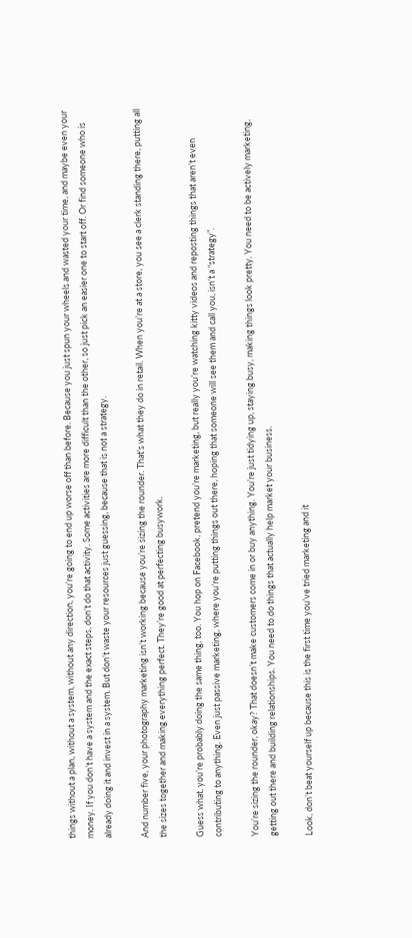things without a plan, without a system, without any direction, you’re going to end up worse off than before. Because you just spun your wheels and wasted your time, and maybe even your money. If you don’t have a system and the exact steps, don’t do that activity. Some activities are more difficult than the other, so just pick an easier one to start off. Or find someone who is already doing it and invest in a system. But don’t waste your resources just guessing, because that is not a strategy.

And number five, your photography marketing isn’t working because you’re sizing the rounder. That’s what they do in retail. When you’re at a store, you see a clerk standing there, putting all the sizes together and making everything perfect. They’re good at perfecting busywork.

Guess what, you’re probably doing the same thing, too. You hop on Facebook, pretend you’re marketing, but really you’re watching kitty videos and reposting things that aren’t even contributing to anything. Even just passive marketing, where you’re putting things out there, hoping that someone will see them and call you, isn’t a “strategy”.

You’re sizing the rounder, okay? That doesn’t make customers come in or buy anything. You’re just tidying up, staying busy, making things look pretty. You need to be actively marketing, getting out there and building relationships. You need to do things that actually help market your business.

Look, don’t beat yourself up because this is the first time you’ve tried marketing and it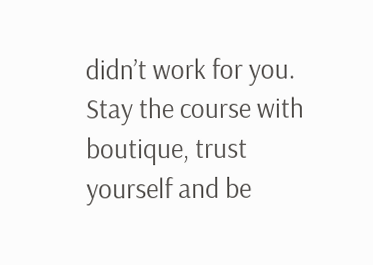didn’t work for you. Stay the course with boutique, trust yourself and be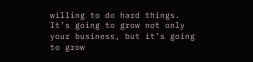willing to do hard things. It’s going to grow not only your business, but it’s going to grow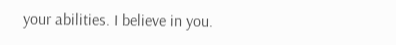your abilities. I believe in you.